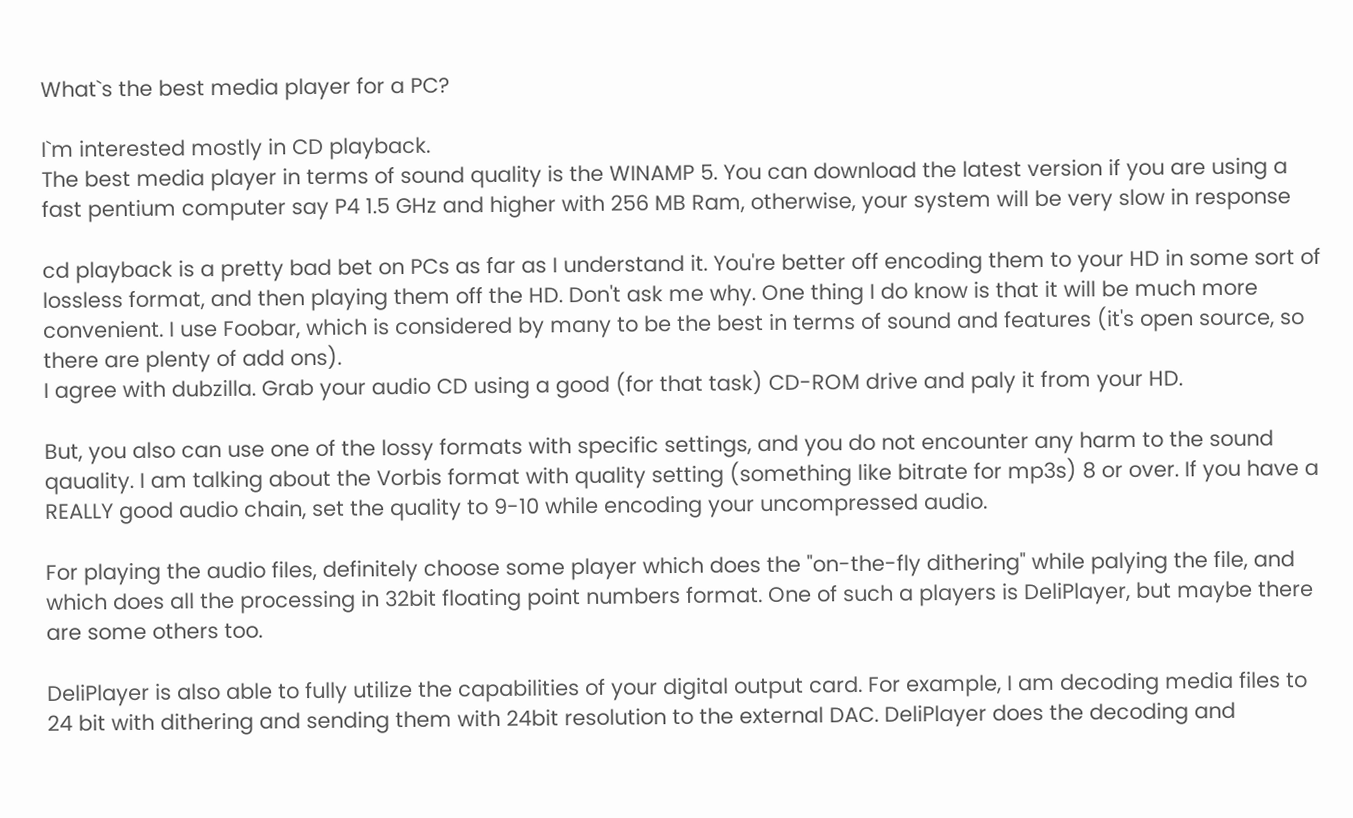What`s the best media player for a PC?

I`m interested mostly in CD playback.
The best media player in terms of sound quality is the WINAMP 5. You can download the latest version if you are using a fast pentium computer say P4 1.5 GHz and higher with 256 MB Ram, otherwise, your system will be very slow in response

cd playback is a pretty bad bet on PCs as far as I understand it. You're better off encoding them to your HD in some sort of lossless format, and then playing them off the HD. Don't ask me why. One thing I do know is that it will be much more convenient. I use Foobar, which is considered by many to be the best in terms of sound and features (it's open source, so there are plenty of add ons).
I agree with dubzilla. Grab your audio CD using a good (for that task) CD-ROM drive and paly it from your HD.

But, you also can use one of the lossy formats with specific settings, and you do not encounter any harm to the sound qauality. I am talking about the Vorbis format with quality setting (something like bitrate for mp3s) 8 or over. If you have a REALLY good audio chain, set the quality to 9-10 while encoding your uncompressed audio.

For playing the audio files, definitely choose some player which does the "on-the-fly dithering" while palying the file, and which does all the processing in 32bit floating point numbers format. One of such a players is DeliPlayer, but maybe there are some others too.

DeliPlayer is also able to fully utilize the capabilities of your digital output card. For example, I am decoding media files to 24 bit with dithering and sending them with 24bit resolution to the external DAC. DeliPlayer does the decoding and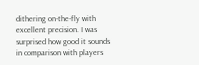dithering on-the-fly with excellent precision. I was surprised how good it sounds in comparison with players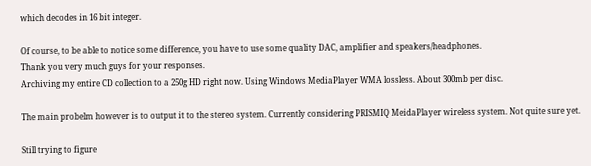which decodes in 16 bit integer.

Of course, to be able to notice some difference, you have to use some quality DAC, amplifier and speakers/headphones.
Thank you very much guys for your responses.
Archiving my entire CD collection to a 250g HD right now. Using Windows MediaPlayer WMA lossless. About 300mb per disc.

The main probelm however is to output it to the stereo system. Currently considering PRISMIQ MeidaPlayer wireless system. Not quite sure yet.

Still trying to figure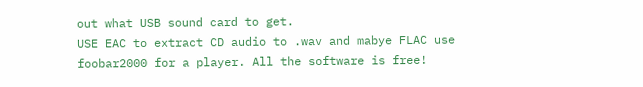out what USB sound card to get.
USE EAC to extract CD audio to .wav and mabye FLAC use
foobar2000 for a player. All the software is free!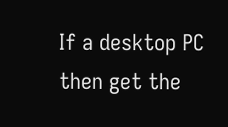If a desktop PC then get the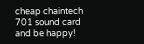cheap chaintech 701 sound card and be happy!